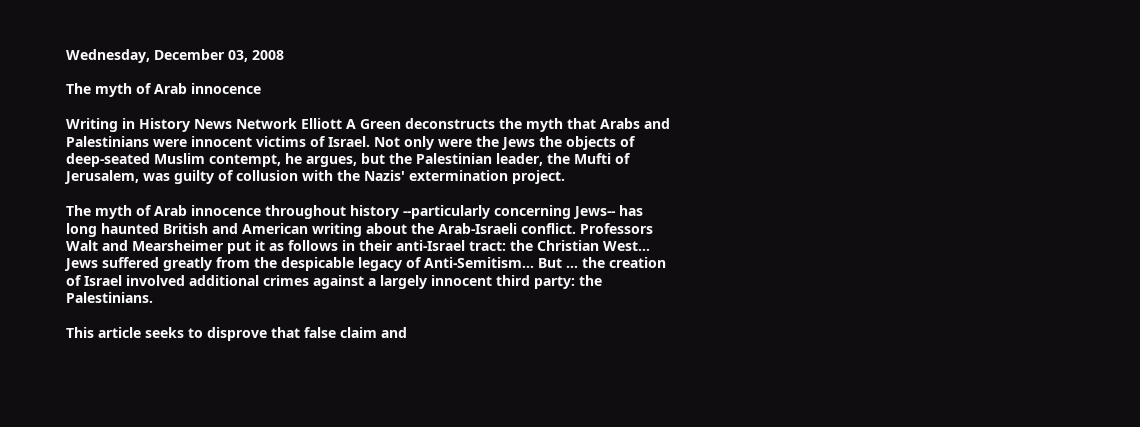Wednesday, December 03, 2008

The myth of Arab innocence

Writing in History News Network Elliott A Green deconstructs the myth that Arabs and Palestinians were innocent victims of Israel. Not only were the Jews the objects of deep-seated Muslim contempt, he argues, but the Palestinian leader, the Mufti of Jerusalem, was guilty of collusion with the Nazis' extermination project.

The myth of Arab innocence throughout history --particularly concerning Jews-- has long haunted British and American writing about the Arab-Israeli conflict. Professors Walt and Mearsheimer put it as follows in their anti-Israel tract: the Christian West... Jews suffered greatly from the despicable legacy of Anti-Semitism... But ... the creation of Israel involved additional crimes against a largely innocent third party: the Palestinians.

This article seeks to disprove that false claim and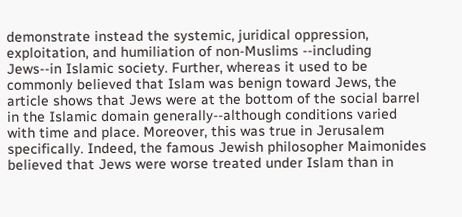demonstrate instead the systemic, juridical oppression, exploitation, and humiliation of non-Muslims --including Jews--in Islamic society. Further, whereas it used to be commonly believed that Islam was benign toward Jews, the article shows that Jews were at the bottom of the social barrel in the Islamic domain generally--although conditions varied with time and place. Moreover, this was true in Jerusalem specifically. Indeed, the famous Jewish philosopher Maimonides believed that Jews were worse treated under Islam than in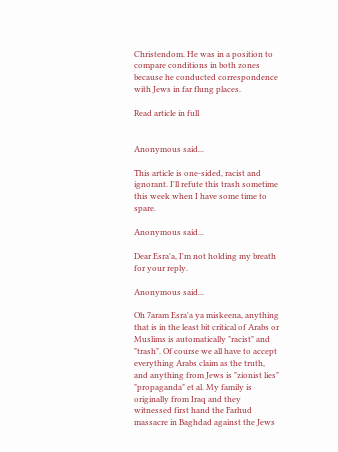Christendom. He was in a position to compare conditions in both zones because he conducted correspondence with Jews in far flung places.

Read article in full


Anonymous said...

This article is one-sided, racist and ignorant. I'll refute this trash sometime this week when I have some time to spare.

Anonymous said...

Dear Esra'a, I'm not holding my breath for your reply.

Anonymous said...

Oh 7aram Esra'a ya miskeena, anything that is in the least bit critical of Arabs or Muslims is automatically "racist" and "trash". Of course we all have to accept everything Arabs claim as the truth, and anything from Jews is "zionist lies" "propaganda" et al. My family is originally from Iraq and they witnessed first hand the Farhud massacre in Baghdad against the Jews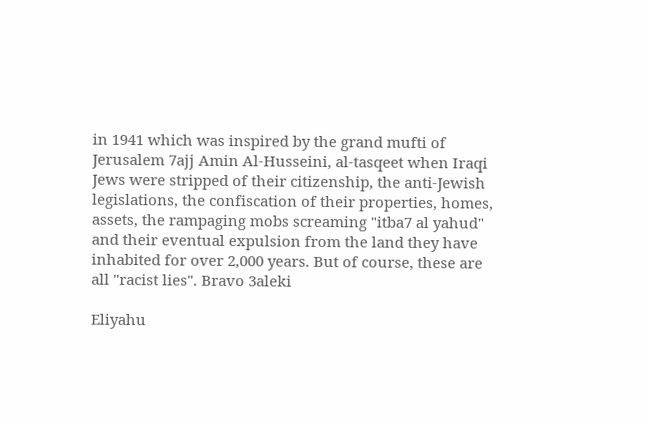in 1941 which was inspired by the grand mufti of Jerusalem 7ajj Amin Al-Husseini, al-tasqeet when Iraqi Jews were stripped of their citizenship, the anti-Jewish legislations, the confiscation of their properties, homes, assets, the rampaging mobs screaming "itba7 al yahud" and their eventual expulsion from the land they have inhabited for over 2,000 years. But of course, these are all "racist lies". Bravo 3aleki

Eliyahu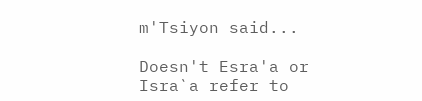m'Tsiyon said...

Doesn't Esra'a or Isra`a refer to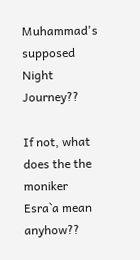Muhammad's supposed Night Journey??

If not, what does the the moniker Esra`a mean anyhow??